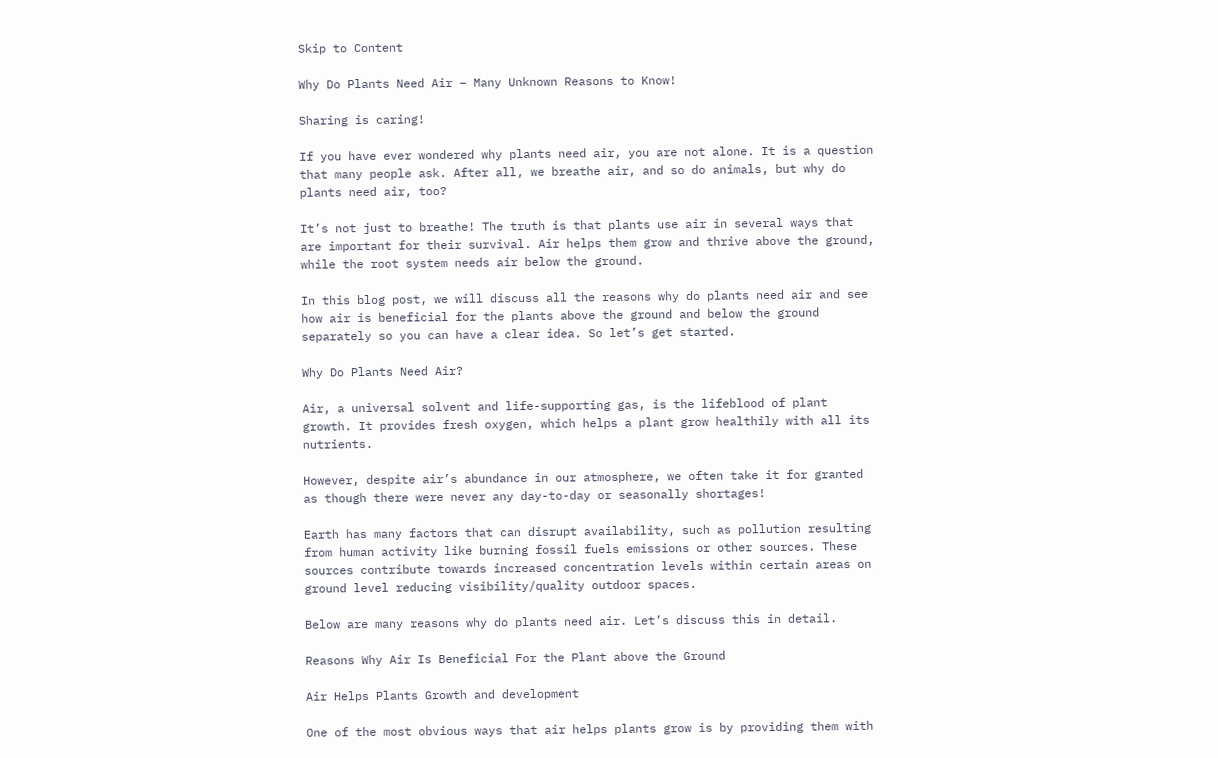Skip to Content

Why Do Plants Need Air – Many Unknown Reasons to Know!

Sharing is caring!

If you have ever wondered why plants need air, you are not alone. It is a question that many people ask. After all, we breathe air, and so do animals, but why do plants need air, too?

It’s not just to breathe! The truth is that plants use air in several ways that are important for their survival. Air helps them grow and thrive above the ground, while the root system needs air below the ground.

In this blog post, we will discuss all the reasons why do plants need air and see how air is beneficial for the plants above the ground and below the ground separately so you can have a clear idea. So let’s get started.

Why Do Plants Need Air?

Air, a universal solvent and life-supporting gas, is the lifeblood of plant growth. It provides fresh oxygen, which helps a plant grow healthily with all its nutrients.

However, despite air’s abundance in our atmosphere, we often take it for granted as though there were never any day-to-day or seasonally shortages!

Earth has many factors that can disrupt availability, such as pollution resulting from human activity like burning fossil fuels emissions or other sources. These sources contribute towards increased concentration levels within certain areas on ground level reducing visibility/quality outdoor spaces.

Below are many reasons why do plants need air. Let’s discuss this in detail.

Reasons Why Air Is Beneficial For the Plant above the Ground

Air Helps Plants Growth and development

One of the most obvious ways that air helps plants grow is by providing them with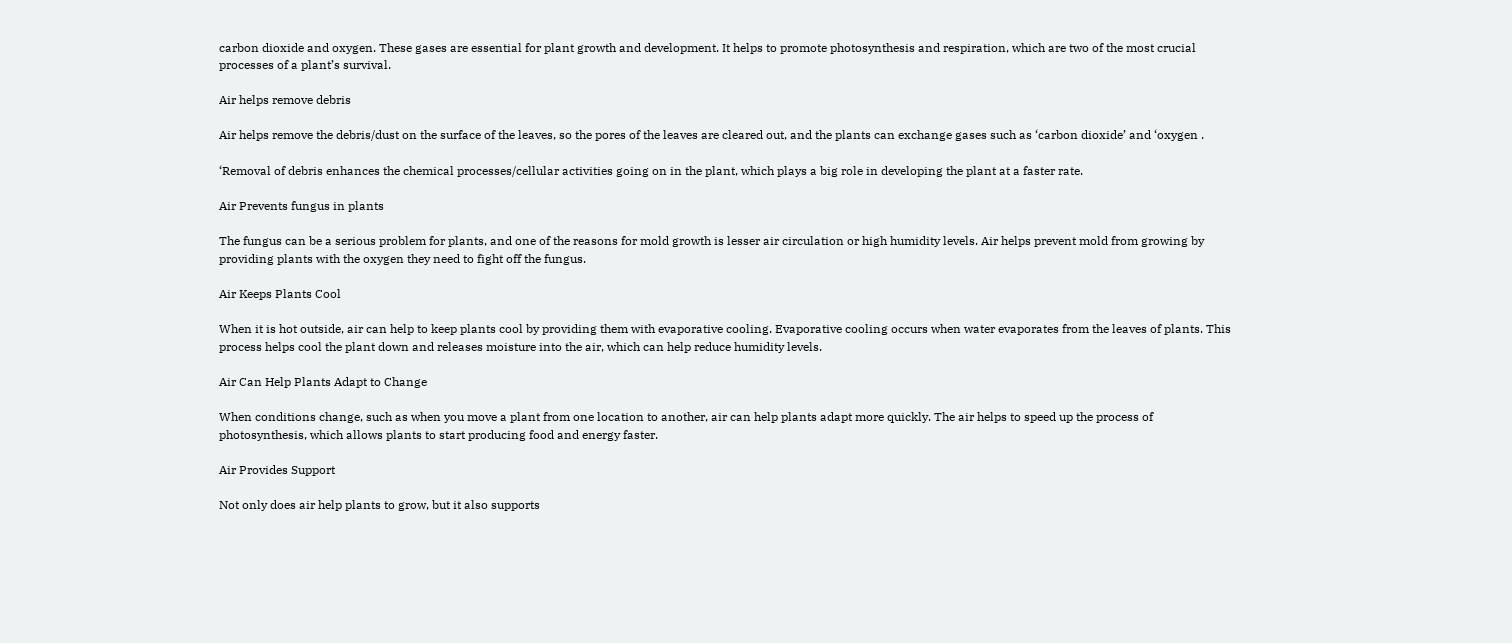carbon dioxide and oxygen. These gases are essential for plant growth and development. It helps to promote photosynthesis and respiration, which are two of the most crucial processes of a plant’s survival.

Air helps remove debris

Air helps remove the debris/dust on the surface of the leaves, so the pores of the leaves are cleared out, and the plants can exchange gases such as ‘carbon dioxide’ and ‘oxygen .

‘Removal of debris enhances the chemical processes/cellular activities going on in the plant, which plays a big role in developing the plant at a faster rate.

Air Prevents fungus in plants

The fungus can be a serious problem for plants, and one of the reasons for mold growth is lesser air circulation or high humidity levels. Air helps prevent mold from growing by providing plants with the oxygen they need to fight off the fungus.

Air Keeps Plants Cool

When it is hot outside, air can help to keep plants cool by providing them with evaporative cooling. Evaporative cooling occurs when water evaporates from the leaves of plants. This process helps cool the plant down and releases moisture into the air, which can help reduce humidity levels.

Air Can Help Plants Adapt to Change

When conditions change, such as when you move a plant from one location to another, air can help plants adapt more quickly. The air helps to speed up the process of photosynthesis, which allows plants to start producing food and energy faster.

Air Provides Support

Not only does air help plants to grow, but it also supports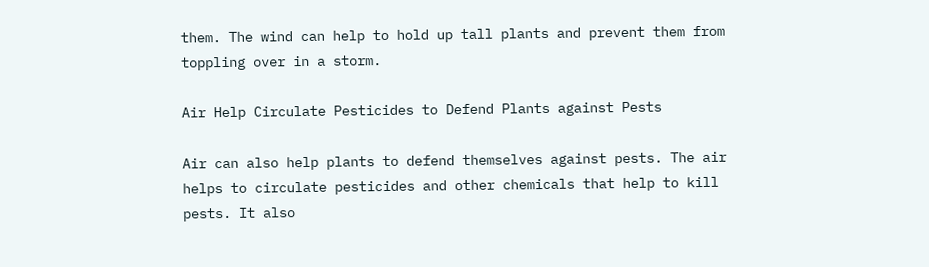them. The wind can help to hold up tall plants and prevent them from toppling over in a storm.

Air Help Circulate Pesticides to Defend Plants against Pests

Air can also help plants to defend themselves against pests. The air helps to circulate pesticides and other chemicals that help to kill pests. It also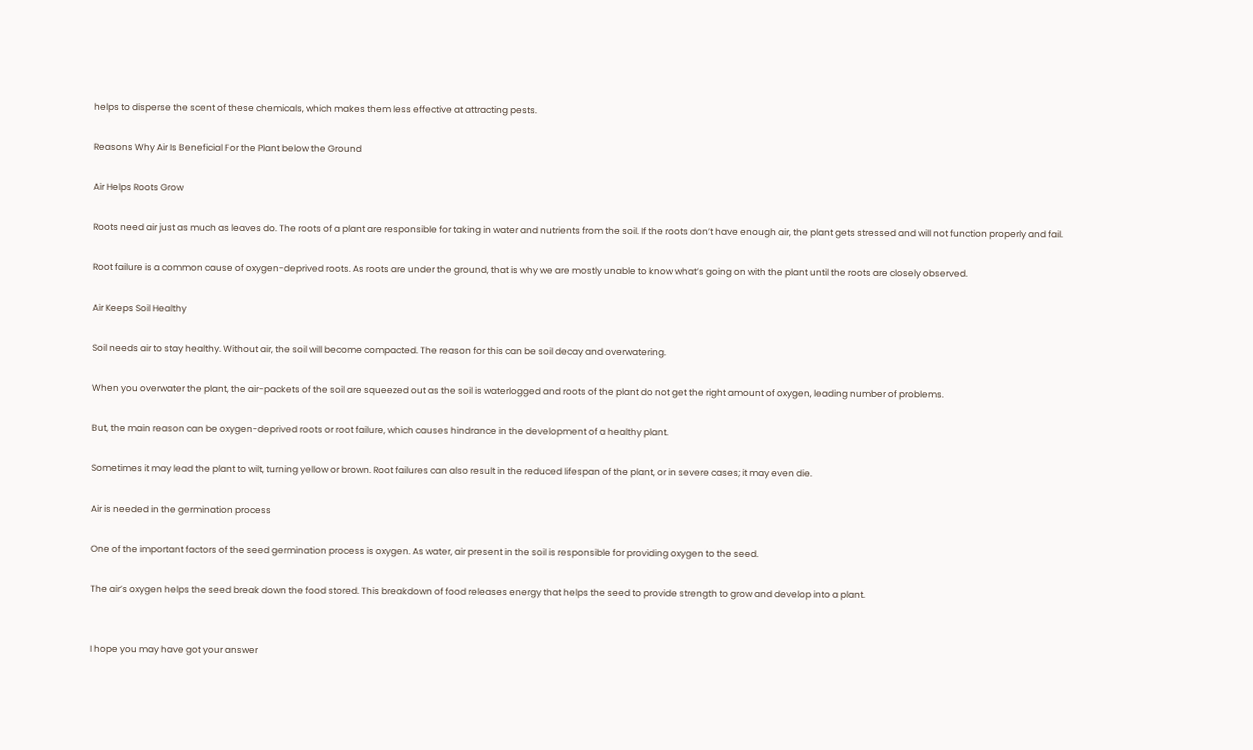helps to disperse the scent of these chemicals, which makes them less effective at attracting pests.

Reasons Why Air Is Beneficial For the Plant below the Ground

Air Helps Roots Grow

Roots need air just as much as leaves do. The roots of a plant are responsible for taking in water and nutrients from the soil. If the roots don’t have enough air, the plant gets stressed and will not function properly and fail.

Root failure is a common cause of oxygen-deprived roots. As roots are under the ground, that is why we are mostly unable to know what’s going on with the plant until the roots are closely observed.

Air Keeps Soil Healthy

Soil needs air to stay healthy. Without air, the soil will become compacted. The reason for this can be soil decay and overwatering.

When you overwater the plant, the air-packets of the soil are squeezed out as the soil is waterlogged and roots of the plant do not get the right amount of oxygen, leading number of problems.

But, the main reason can be oxygen-deprived roots or root failure, which causes hindrance in the development of a healthy plant.

Sometimes it may lead the plant to wilt, turning yellow or brown. Root failures can also result in the reduced lifespan of the plant, or in severe cases; it may even die.

Air is needed in the germination process

One of the important factors of the seed germination process is oxygen. As water, air present in the soil is responsible for providing oxygen to the seed.

The air’s oxygen helps the seed break down the food stored. This breakdown of food releases energy that helps the seed to provide strength to grow and develop into a plant.


I hope you may have got your answer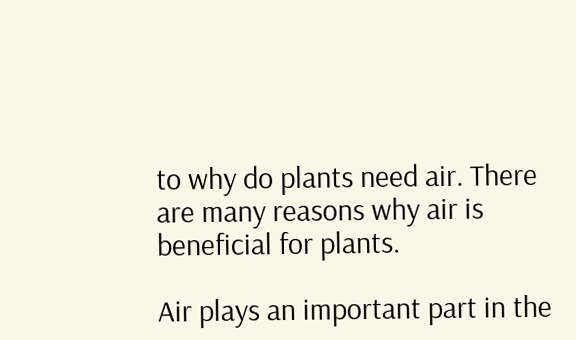to why do plants need air. There are many reasons why air is beneficial for plants.

Air plays an important part in the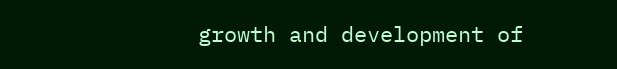growth and development of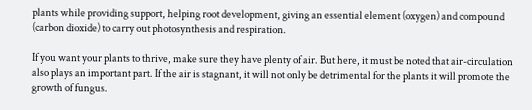plants while providing support, helping root development, giving an essential element (oxygen) and compound (carbon dioxide) to carry out photosynthesis and respiration.

If you want your plants to thrive, make sure they have plenty of air. But here, it must be noted that air-circulation also plays an important part. If the air is stagnant, it will not only be detrimental for the plants it will promote the growth of fungus.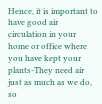Hence, it is important to have good air circulation in your home or office where you have kept your plants-They need air just as much as we do, so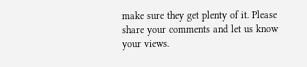make sure they get plenty of it. Please share your comments and let us know your views.